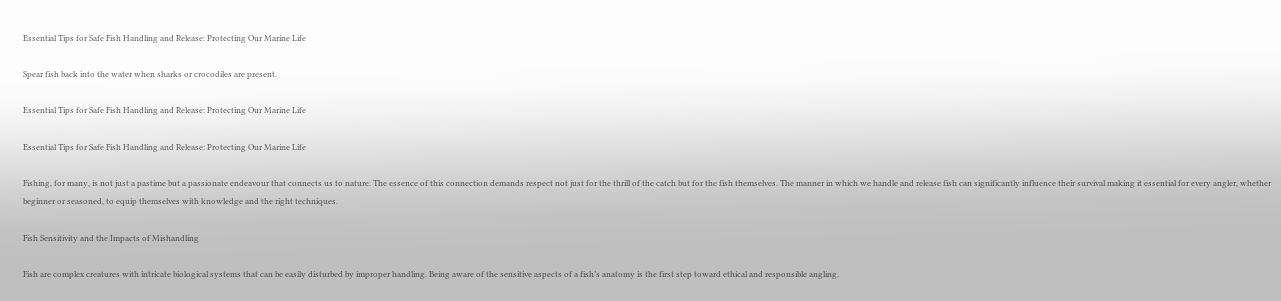Essential Tips for Safe Fish Handling and Release: Protecting Our Marine Life

Spear fish back into the water when sharks or crocodiles are present.

Essential Tips for Safe Fish Handling and Release: Protecting Our Marine Life

Essential Tips for Safe Fish Handling and Release: Protecting Our Marine Life

Fishing, for many, is not just a pastime but a passionate endeavour that connects us to nature. The essence of this connection demands respect not just for the thrill of the catch but for the fish themselves. The manner in which we handle and release fish can significantly influence their survival making it essential for every angler, whether beginner or seasoned, to equip themselves with knowledge and the right techniques.

Fish Sensitivity and the Impacts of Mishandling

Fish are complex creatures with intricate biological systems that can be easily disturbed by improper handling. Being aware of the sensitive aspects of a fish’s anatomy is the first step toward ethical and responsible angling.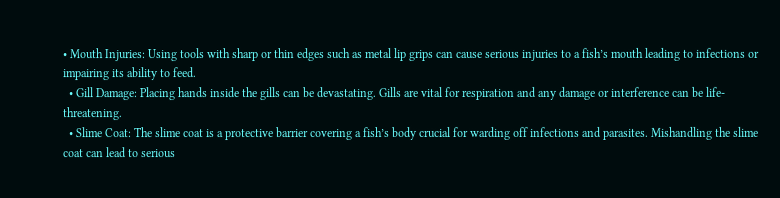• Mouth Injuries: Using tools with sharp or thin edges such as metal lip grips can cause serious injuries to a fish’s mouth leading to infections or impairing its ability to feed.
  • Gill Damage: Placing hands inside the gills can be devastating. Gills are vital for respiration and any damage or interference can be life-threatening.
  • Slime Coat: The slime coat is a protective barrier covering a fish’s body crucial for warding off infections and parasites. Mishandling the slime coat can lead to serious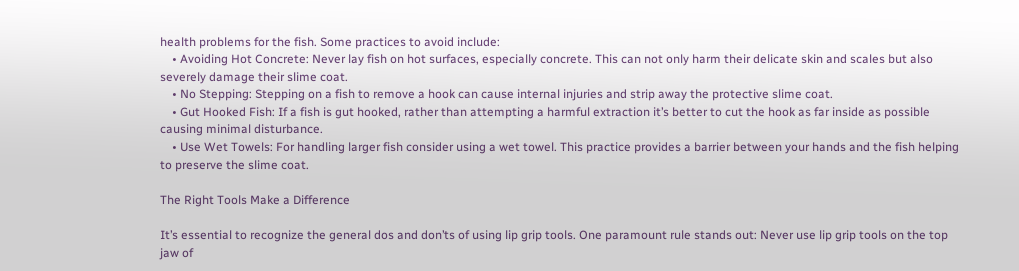health problems for the fish. Some practices to avoid include:
    • Avoiding Hot Concrete: Never lay fish on hot surfaces, especially concrete. This can not only harm their delicate skin and scales but also severely damage their slime coat.
    • No Stepping: Stepping on a fish to remove a hook can cause internal injuries and strip away the protective slime coat.
    • Gut Hooked Fish: If a fish is gut hooked, rather than attempting a harmful extraction it’s better to cut the hook as far inside as possible causing minimal disturbance.
    • Use Wet Towels: For handling larger fish consider using a wet towel. This practice provides a barrier between your hands and the fish helping to preserve the slime coat.

The Right Tools Make a Difference

It’s essential to recognize the general dos and don’ts of using lip grip tools. One paramount rule stands out: Never use lip grip tools on the top jaw of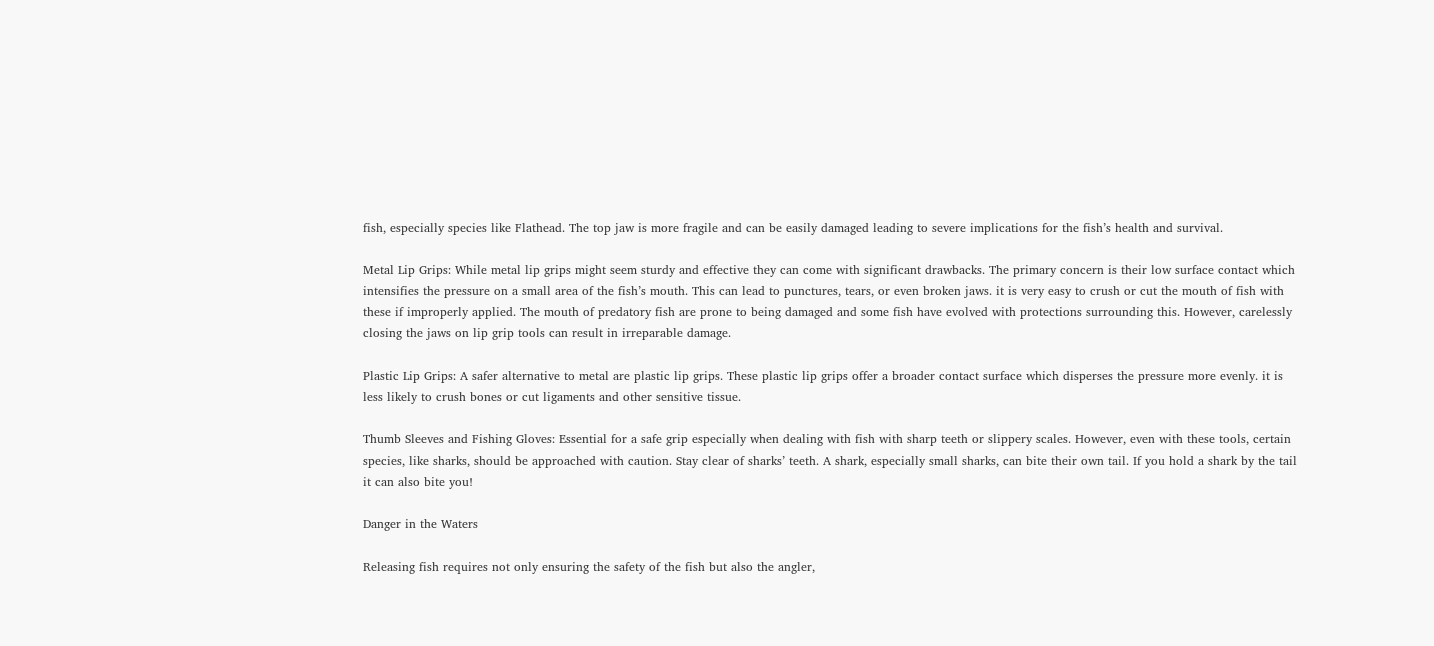fish, especially species like Flathead. The top jaw is more fragile and can be easily damaged leading to severe implications for the fish’s health and survival.

Metal Lip Grips: While metal lip grips might seem sturdy and effective they can come with significant drawbacks. The primary concern is their low surface contact which intensifies the pressure on a small area of the fish’s mouth. This can lead to punctures, tears, or even broken jaws. it is very easy to crush or cut the mouth of fish with these if improperly applied. The mouth of predatory fish are prone to being damaged and some fish have evolved with protections surrounding this. However, carelessly closing the jaws on lip grip tools can result in irreparable damage.

Plastic Lip Grips: A safer alternative to metal are plastic lip grips. These plastic lip grips offer a broader contact surface which disperses the pressure more evenly. it is less likely to crush bones or cut ligaments and other sensitive tissue.

Thumb Sleeves and Fishing Gloves: Essential for a safe grip especially when dealing with fish with sharp teeth or slippery scales. However, even with these tools, certain species, like sharks, should be approached with caution. Stay clear of sharks’ teeth. A shark, especially small sharks, can bite their own tail. If you hold a shark by the tail it can also bite you!

Danger in the Waters

Releasing fish requires not only ensuring the safety of the fish but also the angler,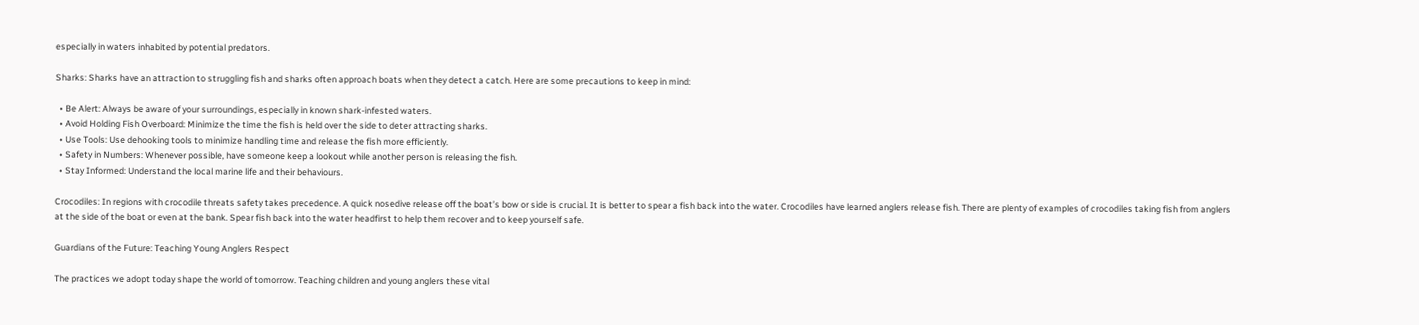especially in waters inhabited by potential predators.

Sharks: Sharks have an attraction to struggling fish and sharks often approach boats when they detect a catch. Here are some precautions to keep in mind:

  • Be Alert: Always be aware of your surroundings, especially in known shark-infested waters.
  • Avoid Holding Fish Overboard: Minimize the time the fish is held over the side to deter attracting sharks.
  • Use Tools: Use dehooking tools to minimize handling time and release the fish more efficiently.
  • Safety in Numbers: Whenever possible, have someone keep a lookout while another person is releasing the fish.
  • Stay Informed: Understand the local marine life and their behaviours.

Crocodiles: In regions with crocodile threats safety takes precedence. A quick nosedive release off the boat’s bow or side is crucial. It is better to spear a fish back into the water. Crocodiles have learned anglers release fish. There are plenty of examples of crocodiles taking fish from anglers at the side of the boat or even at the bank. Spear fish back into the water headfirst to help them recover and to keep yourself safe.

Guardians of the Future: Teaching Young Anglers Respect

The practices we adopt today shape the world of tomorrow. Teaching children and young anglers these vital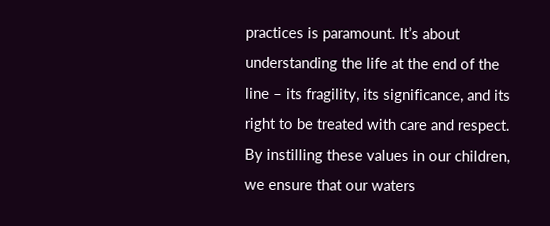practices is paramount. It’s about understanding the life at the end of the line – its fragility, its significance, and its right to be treated with care and respect. By instilling these values in our children, we ensure that our waters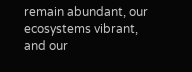remain abundant, our ecosystems vibrant, and our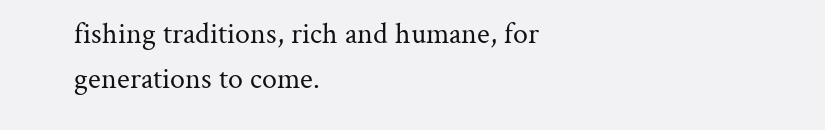fishing traditions, rich and humane, for generations to come.